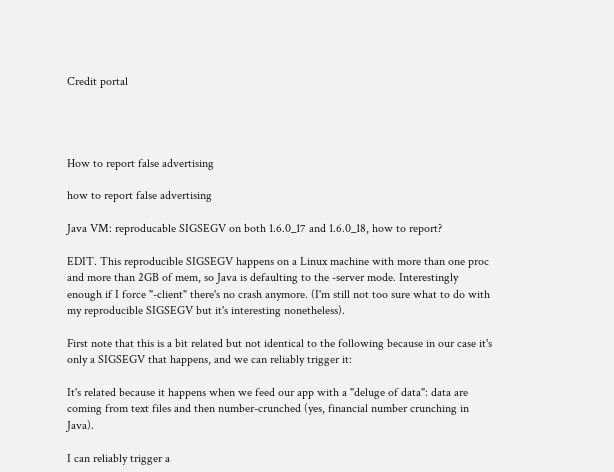Credit portal




How to report false advertising

how to report false advertising

Java VM: reproducable SIGSEGV on both 1.6.0_17 and 1.6.0_18, how to report?

EDIT. This reproducible SIGSEGV happens on a Linux machine with more than one proc and more than 2GB of mem, so Java is defaulting to the -server mode. Interestingly enough if I force "-client" there's no crash anymore. (I'm still not too sure what to do with my reproducible SIGSEGV but it's interesting nonetheless).

First note that this is a bit related but not identical to the following because in our case it's only a SIGSEGV that happens, and we can reliably trigger it:

It's related because it happens when we feed our app with a "deluge of data": data are coming from text files and then number-crunched (yes, financial number crunching in Java).

I can reliably trigger a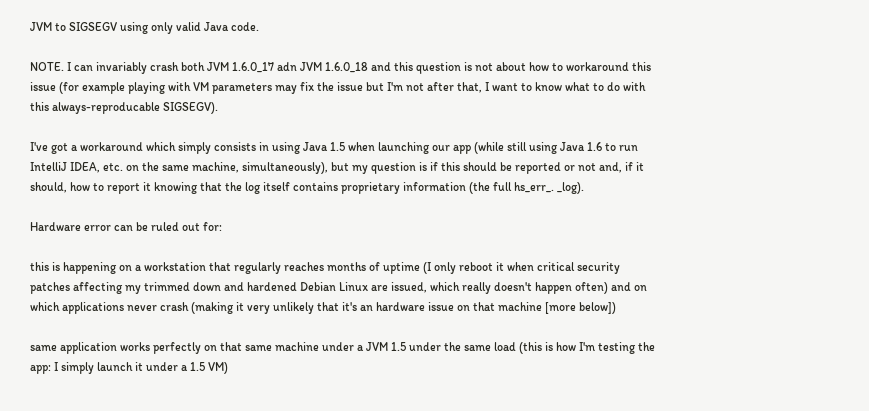JVM to SIGSEGV using only valid Java code.

NOTE. I can invariably crash both JVM 1.6.0_17 adn JVM 1.6.0_18 and this question is not about how to workaround this issue (for example playing with VM parameters may fix the issue but I'm not after that, I want to know what to do with this always-reproducable SIGSEGV).

I've got a workaround which simply consists in using Java 1.5 when launching our app (while still using Java 1.6 to run IntelliJ IDEA, etc. on the same machine, simultaneously), but my question is if this should be reported or not and, if it should, how to report it knowing that the log itself contains proprietary information (the full hs_err_. _log).

Hardware error can be ruled out for:

this is happening on a workstation that regularly reaches months of uptime (I only reboot it when critical security patches affecting my trimmed down and hardened Debian Linux are issued, which really doesn't happen often) and on which applications never crash (making it very unlikely that it's an hardware issue on that machine [more below])

same application works perfectly on that same machine under a JVM 1.5 under the same load (this is how I'm testing the app: I simply launch it under a 1.5 VM)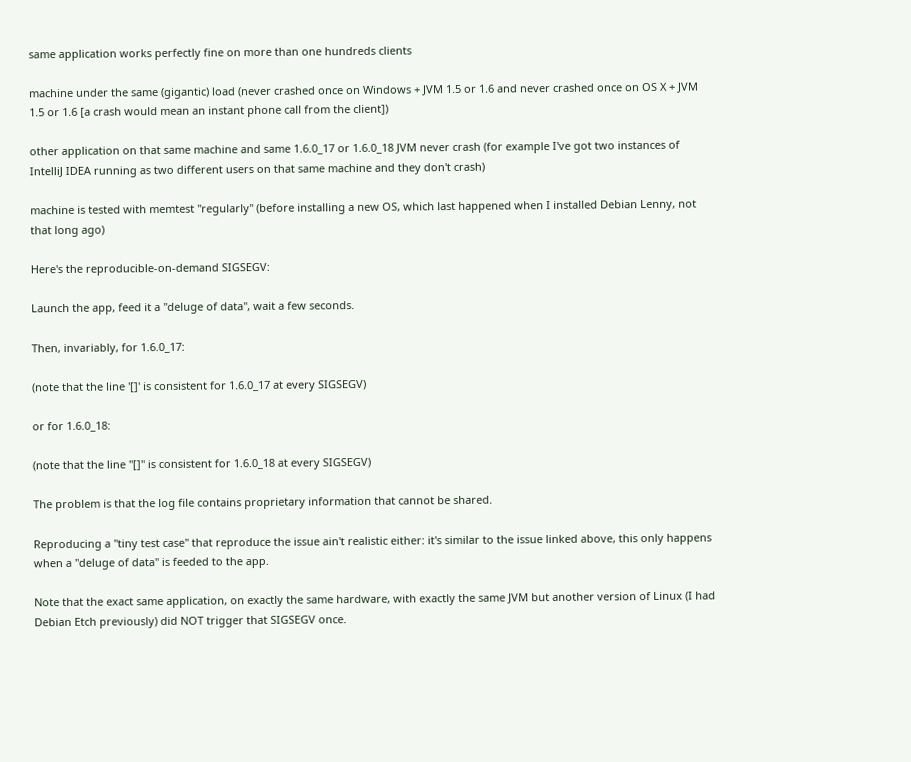same application works perfectly fine on more than one hundreds clients

machine under the same (gigantic) load (never crashed once on Windows + JVM 1.5 or 1.6 and never crashed once on OS X + JVM 1.5 or 1.6 [a crash would mean an instant phone call from the client])

other application on that same machine and same 1.6.0_17 or 1.6.0_18 JVM never crash (for example I've got two instances of IntelliJ IDEA running as two different users on that same machine and they don't crash)

machine is tested with memtest "regularly" (before installing a new OS, which last happened when I installed Debian Lenny, not that long ago)

Here's the reproducible-on-demand SIGSEGV:

Launch the app, feed it a "deluge of data", wait a few seconds.

Then, invariably, for 1.6.0_17:

(note that the line '[]' is consistent for 1.6.0_17 at every SIGSEGV)

or for 1.6.0_18:

(note that the line "[]" is consistent for 1.6.0_18 at every SIGSEGV)

The problem is that the log file contains proprietary information that cannot be shared.

Reproducing a "tiny test case" that reproduce the issue ain't realistic either: it's similar to the issue linked above, this only happens when a "deluge of data" is feeded to the app.

Note that the exact same application, on exactly the same hardware, with exactly the same JVM but another version of Linux (I had Debian Etch previously) did NOT trigger that SIGSEGV once.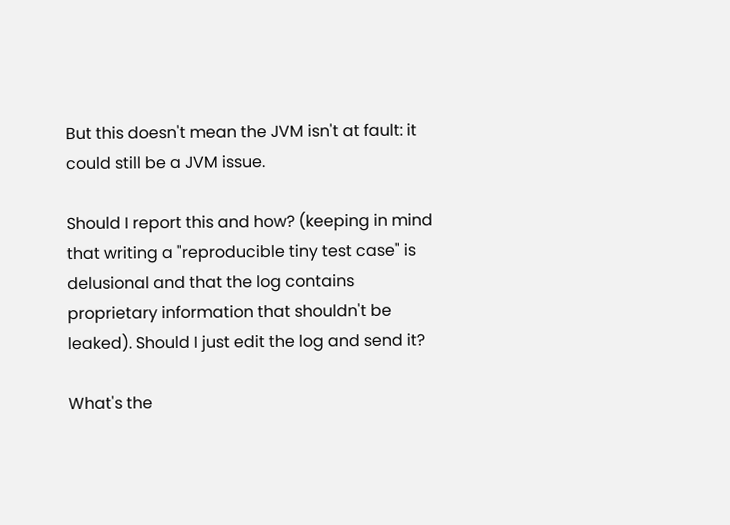But this doesn't mean the JVM isn't at fault: it could still be a JVM issue.

Should I report this and how? (keeping in mind that writing a "reproducible tiny test case" is delusional and that the log contains proprietary information that shouldn't be leaked). Should I just edit the log and send it?

What's the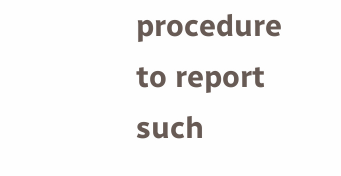procedure to report such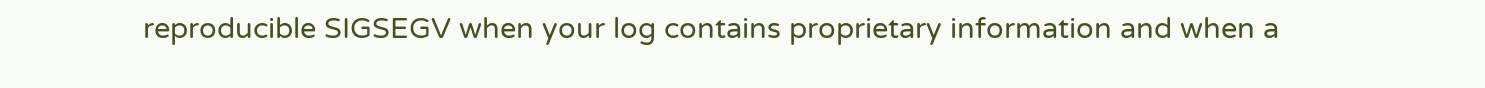reproducible SIGSEGV when your log contains proprietary information and when a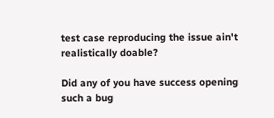test case reproducing the issue ain't realistically doable?

Did any of you have success opening such a bug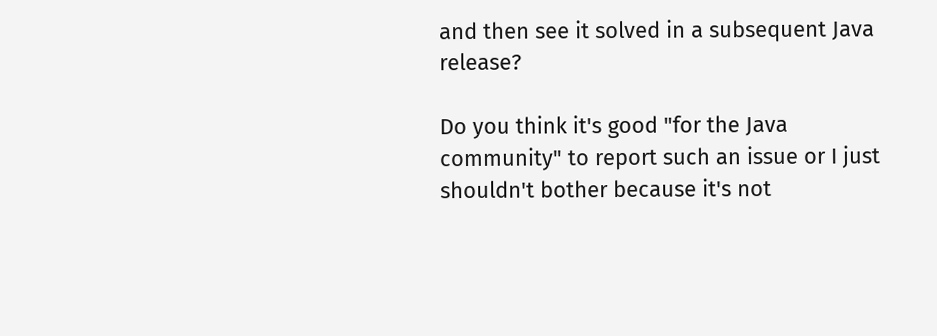and then see it solved in a subsequent Java release?

Do you think it's good "for the Java community" to report such an issue or I just shouldn't bother because it's not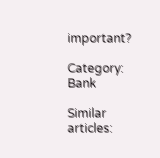important?

Category: Bank

Similar articles: